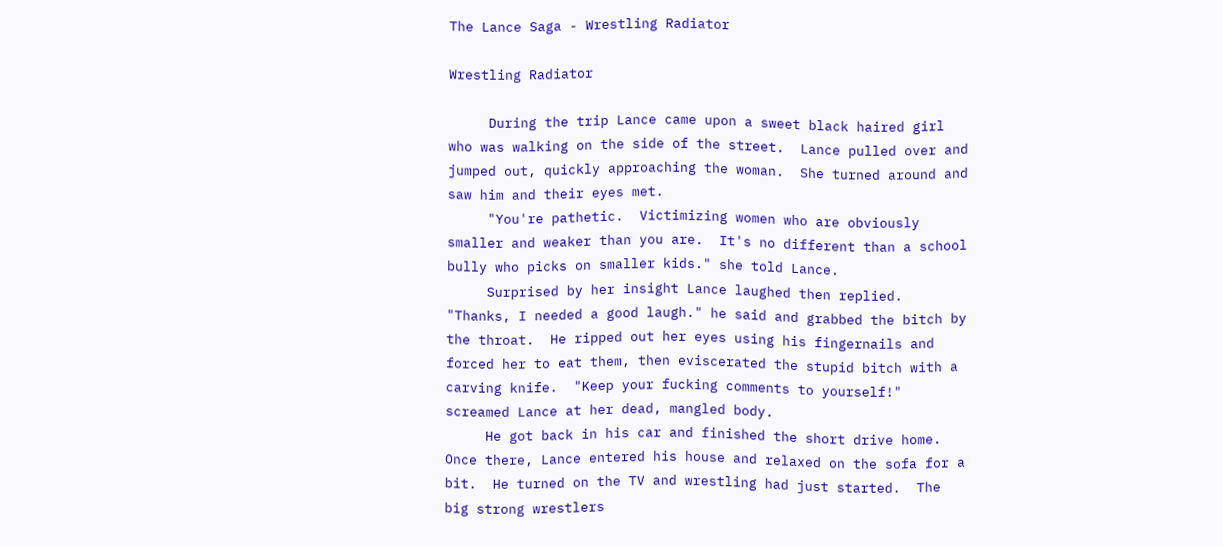The Lance Saga - Wrestling Radiator

Wrestling Radiator

     During the trip Lance came upon a sweet black haired girl
who was walking on the side of the street.  Lance pulled over and
jumped out, quickly approaching the woman.  She turned around and
saw him and their eyes met.
     "You're pathetic.  Victimizing women who are obviously
smaller and weaker than you are.  It's no different than a school
bully who picks on smaller kids." she told Lance.
     Surprised by her insight Lance laughed then replied.
"Thanks, I needed a good laugh." he said and grabbed the bitch by
the throat.  He ripped out her eyes using his fingernails and
forced her to eat them, then eviscerated the stupid bitch with a
carving knife.  "Keep your fucking comments to yourself!"
screamed Lance at her dead, mangled body.
     He got back in his car and finished the short drive home.
Once there, Lance entered his house and relaxed on the sofa for a
bit.  He turned on the TV and wrestling had just started.  The
big strong wrestlers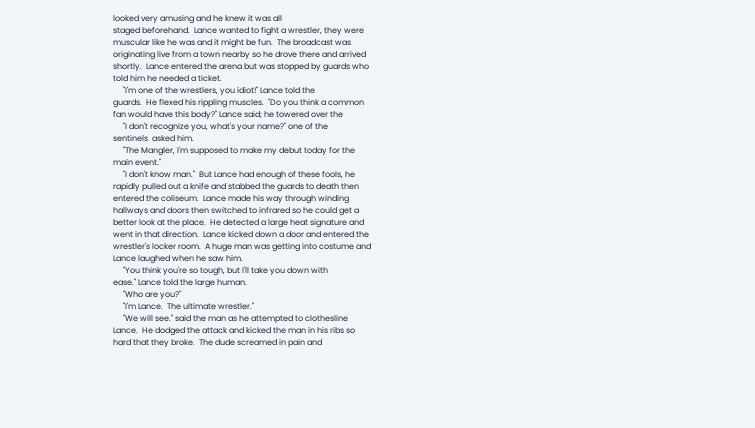looked very amusing and he knew it was all
staged beforehand.  Lance wanted to fight a wrestler, they were
muscular like he was and it might be fun.  The broadcast was
originating live from a town nearby so he drove there and arrived
shortly.  Lance entered the arena but was stopped by guards who
told him he needed a ticket.
     "I'm one of the wrestlers, you idiot!" Lance told the
guards.  He flexed his rippling muscles.  "Do you think a common
fan would have this body?" Lance said; he towered over the
     "I don't recognize you, what's your name?" one of the
sentinels  asked him.
     "The Mangler, I'm supposed to make my debut today for the
main event."
     "I don't know man."  But Lance had enough of these fools, he
rapidly pulled out a knife and stabbed the guards to death then
entered the coliseum.  Lance made his way through winding
hallways and doors then switched to infrared so he could get a
better look at the place.  He detected a large heat signature and
went in that direction.  Lance kicked down a door and entered the
wrestler's locker room.  A huge man was getting into costume and
Lance laughed when he saw him.
     "You think you're so tough, but I'll take you down with
ease." Lance told the large human.
     "Who are you?"
     "I'm Lance.  The ultimate wrestler."
     "We will see." said the man as he attempted to clothesline
Lance.  He dodged the attack and kicked the man in his ribs so
hard that they broke.  The dude screamed in pain and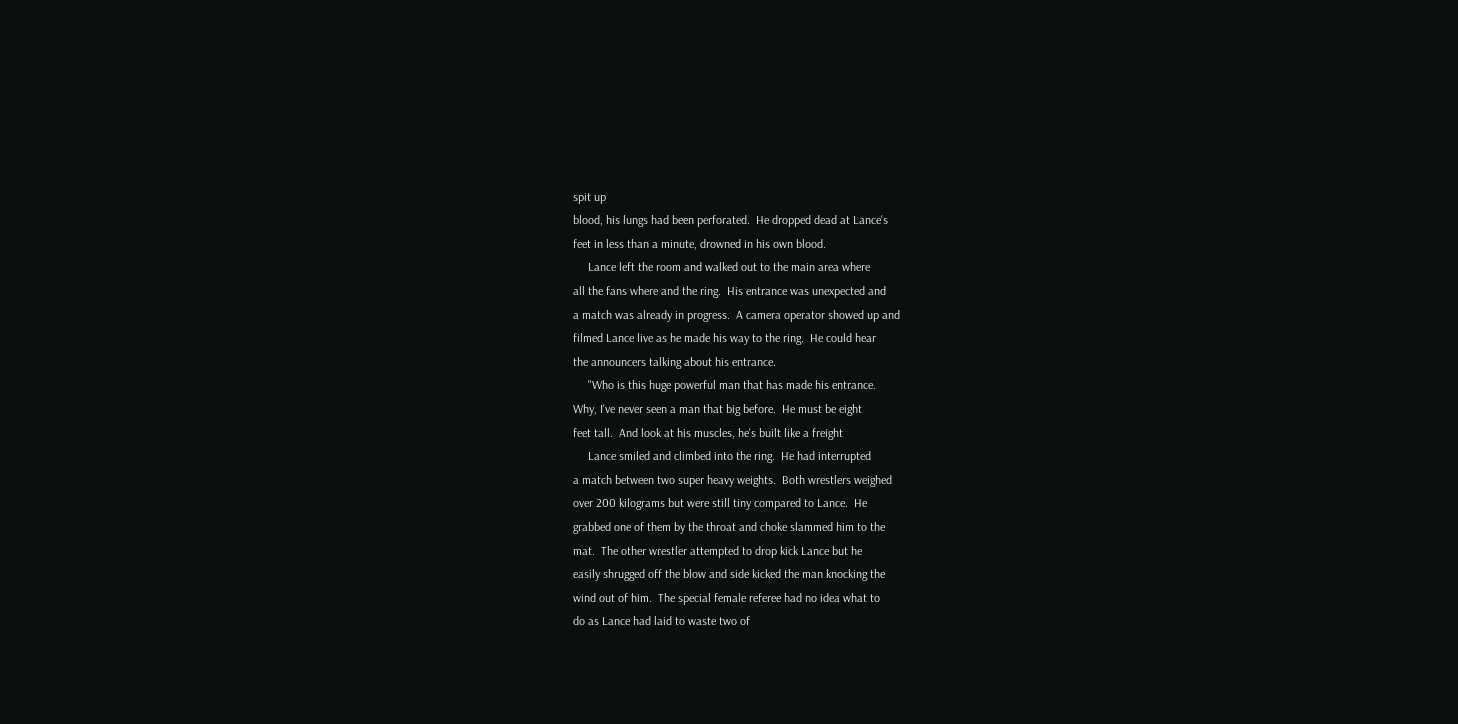spit up
blood, his lungs had been perforated.  He dropped dead at Lance's
feet in less than a minute, drowned in his own blood.
     Lance left the room and walked out to the main area where
all the fans where and the ring.  His entrance was unexpected and
a match was already in progress.  A camera operator showed up and
filmed Lance live as he made his way to the ring.  He could hear
the announcers talking about his entrance.
     "Who is this huge powerful man that has made his entrance.
Why, I've never seen a man that big before.  He must be eight
feet tall.  And look at his muscles, he's built like a freight
     Lance smiled and climbed into the ring.  He had interrupted
a match between two super heavy weights.  Both wrestlers weighed
over 200 kilograms but were still tiny compared to Lance.  He
grabbed one of them by the throat and choke slammed him to the
mat.  The other wrestler attempted to drop kick Lance but he
easily shrugged off the blow and side kicked the man knocking the
wind out of him.  The special female referee had no idea what to
do as Lance had laid to waste two of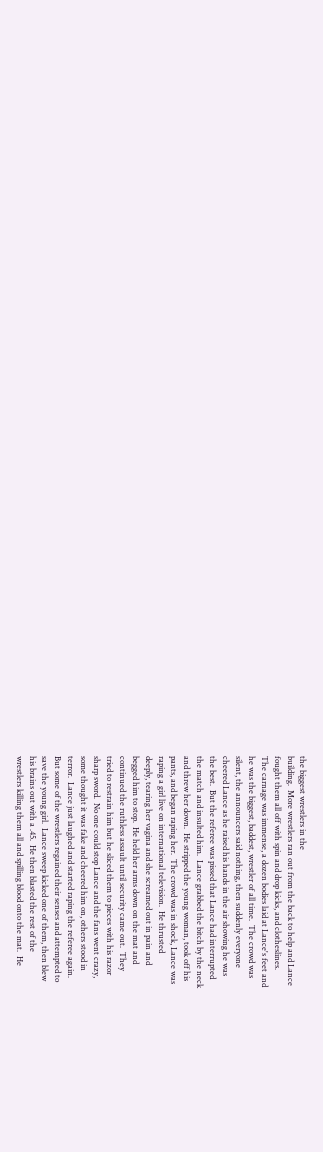the biggest wrestlers in the
building.  More wrestlers ran out from the back to help and Lance
fought them all off with spin and drop kicks, and clotheslines.
The carnage was immense, a dozen bodies laid at Lance's feet and
he was the biggest, baddest, wrestler of all time.  The crowd was
silent, the announcers said nothing, then suddenly everyone
cheered Lance as he raised his hands in the air showing he was
the best.  But the referee was pissed that Lance had interrupted
the match and insulted him.  Lance grabbed the bitch by the neck
and threw her down.  He stripped the young woman, took off his
pants, and began raping her.  The crowd was in shock, Lance was
raping a girl live on international television.  He thrusted
deeply, tearing her vagina and she screamed out in pain and
begged him to stop.  He held her arms down on the mat and
continued the ruthless assault until security came out.  They
tried to restrain him but he sliced them to pieces with his razor
sharp sword.  No one could stop Lance and the fans went crazy,
some thought it was fake and cheered him on, others stood in
terror.  Lance just laughed and started raping the referee again.
But some of the wrestlers regained their senses and attempted to
save the young girl.  Lance sweep kicked one of them, then blew
his brains out with a .45.  He then blasted the rest of the
wrestlers killing them all and spilling blood onto the mat.  He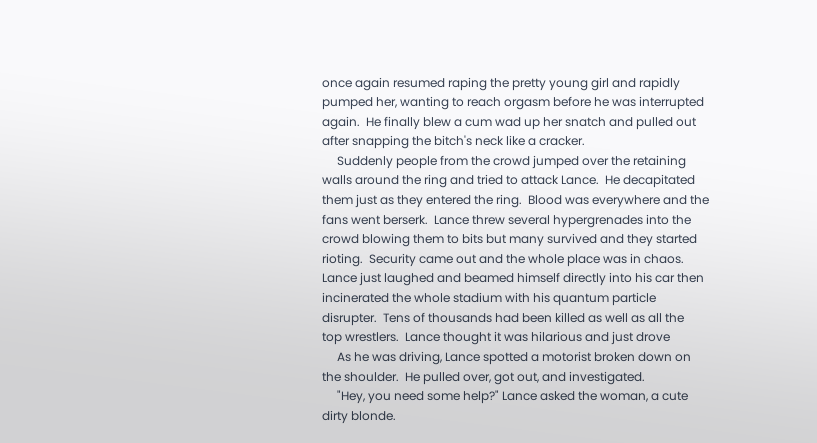once again resumed raping the pretty young girl and rapidly
pumped her, wanting to reach orgasm before he was interrupted
again.  He finally blew a cum wad up her snatch and pulled out
after snapping the bitch's neck like a cracker.
     Suddenly people from the crowd jumped over the retaining
walls around the ring and tried to attack Lance.  He decapitated
them just as they entered the ring.  Blood was everywhere and the
fans went berserk.  Lance threw several hypergrenades into the
crowd blowing them to bits but many survived and they started
rioting.  Security came out and the whole place was in chaos.
Lance just laughed and beamed himself directly into his car then
incinerated the whole stadium with his quantum particle
disrupter.  Tens of thousands had been killed as well as all the
top wrestlers.  Lance thought it was hilarious and just drove
     As he was driving, Lance spotted a motorist broken down on
the shoulder.  He pulled over, got out, and investigated.
     "Hey, you need some help?" Lance asked the woman, a cute
dirty blonde.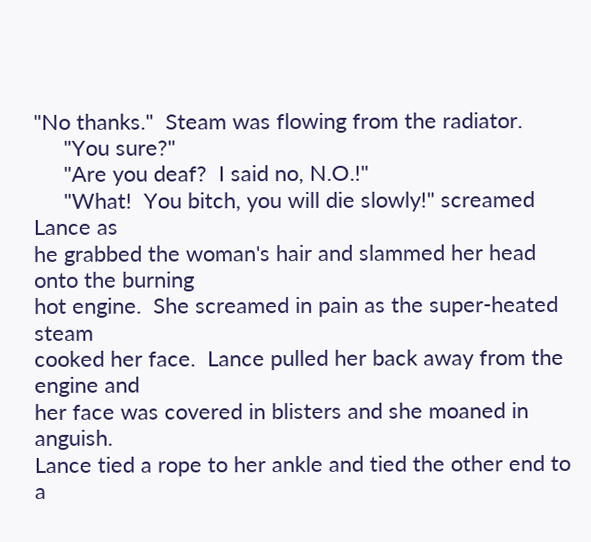"No thanks."  Steam was flowing from the radiator.
     "You sure?"
     "Are you deaf?  I said no, N.O.!"
     "What!  You bitch, you will die slowly!" screamed Lance as
he grabbed the woman's hair and slammed her head onto the burning
hot engine.  She screamed in pain as the super-heated steam
cooked her face.  Lance pulled her back away from the engine and
her face was covered in blisters and she moaned in anguish.
Lance tied a rope to her ankle and tied the other end to a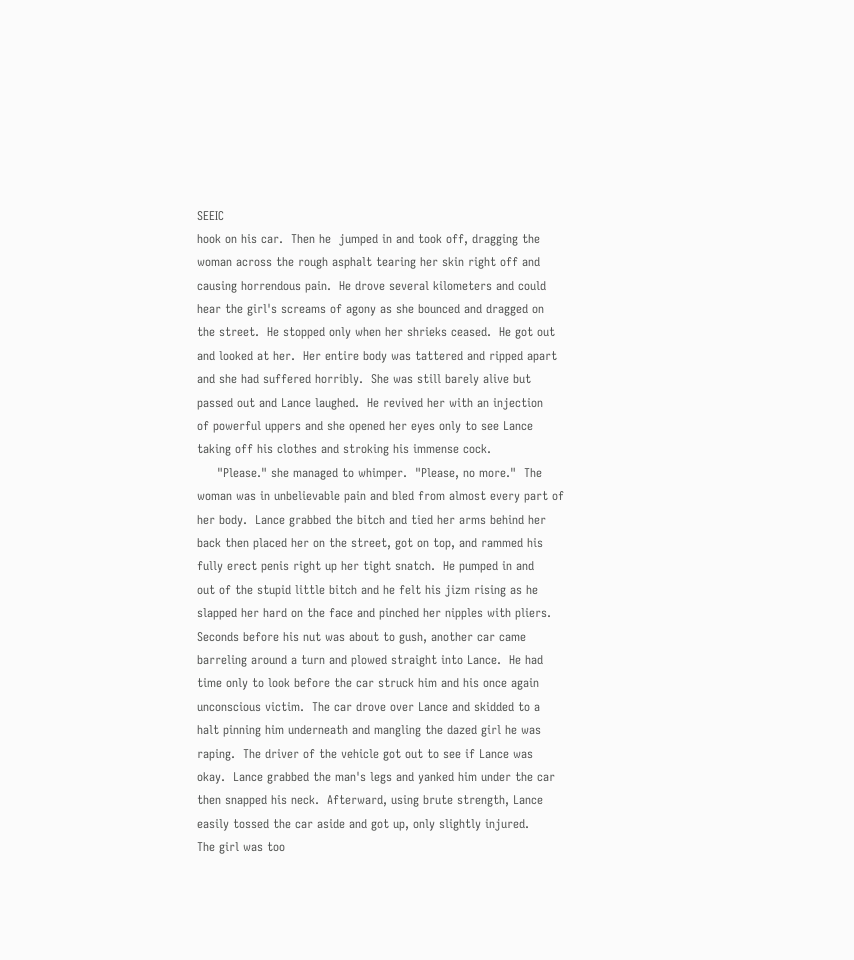SEEIC
hook on his car.  Then he  jumped in and took off, dragging the
woman across the rough asphalt tearing her skin right off and
causing horrendous pain.  He drove several kilometers and could
hear the girl's screams of agony as she bounced and dragged on
the street.  He stopped only when her shrieks ceased.  He got out
and looked at her.  Her entire body was tattered and ripped apart
and she had suffered horribly.  She was still barely alive but
passed out and Lance laughed.  He revived her with an injection
of powerful uppers and she opened her eyes only to see Lance
taking off his clothes and stroking his immense cock.
     "Please." she managed to whimper.  "Please, no more."  The
woman was in unbelievable pain and bled from almost every part of
her body.  Lance grabbed the bitch and tied her arms behind her
back then placed her on the street, got on top, and rammed his
fully erect penis right up her tight snatch.  He pumped in and
out of the stupid little bitch and he felt his jizm rising as he
slapped her hard on the face and pinched her nipples with pliers.
Seconds before his nut was about to gush, another car came
barreling around a turn and plowed straight into Lance.  He had
time only to look before the car struck him and his once again
unconscious victim.  The car drove over Lance and skidded to a
halt pinning him underneath and mangling the dazed girl he was
raping.  The driver of the vehicle got out to see if Lance was
okay.  Lance grabbed the man's legs and yanked him under the car
then snapped his neck.  Afterward, using brute strength, Lance
easily tossed the car aside and got up, only slightly injured.
The girl was too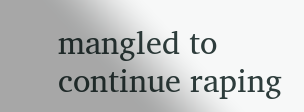mangled to continue raping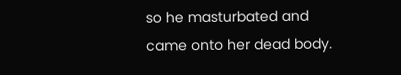so he masturbated and
came onto her dead body.